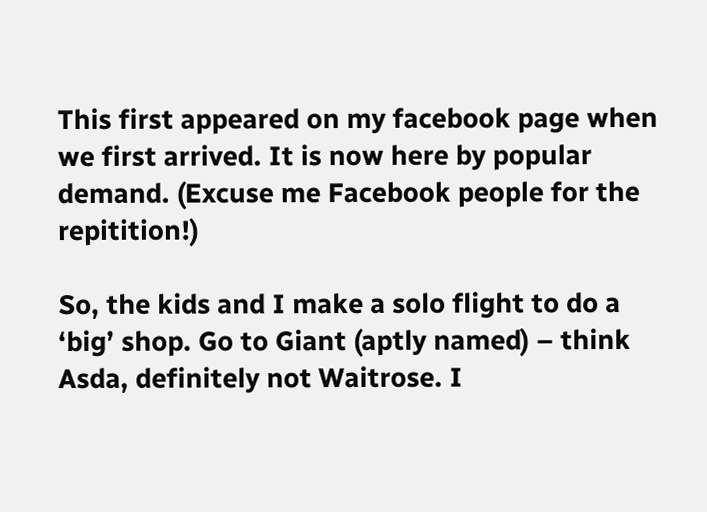This first appeared on my facebook page when we first arrived. It is now here by popular demand. (Excuse me Facebook people for the repitition!)

So, the kids and I make a solo flight to do a ‘big’ shop. Go to Giant (aptly named) – think Asda, definitely not Waitrose. I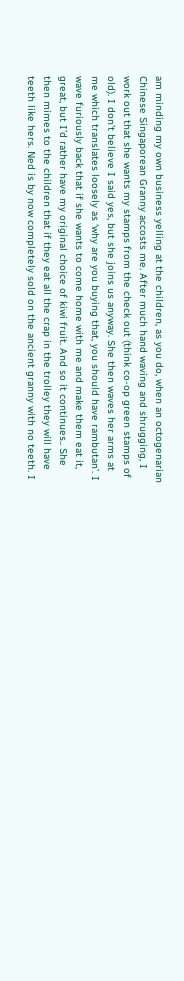am minding my own business yelling at the children, as you do, when an octogenarian Chinese Singaporean Granny accosts me. After much hand waving and shrugging, I work out that she wants my stamps from the check out (think co-op green stamps of old). I don’t believe I said yes, but she joins us anyway. She then waves her arms at me which translates loosely as ‘why are you buying that, you should have rambutan’. I wave furiously back that if she wants to come home with me and make them eat it, great, but I’d rather have my original choice of kiwi fruit. And so it continues.. She then mimes to the children that if they eat all the crap in the trolley they will have teeth like hers. Ned is by now completely sold on the ancient granny with no teeth. I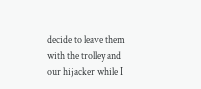decide to leave them with the trolley and our hijacker while I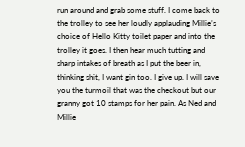run around and grab some stuff. I come back to the trolley to see her loudly applauding Millie’s choice of Hello Kitty toilet paper and into the trolley it goes. I then hear much tutting and sharp intakes of breath as I put the beer in, thinking shit, I want gin too. I give up. I will save you the turmoil that was the checkout but our granny got 10 stamps for her pain. As Ned and Millie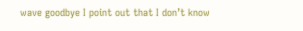wave goodbye I point out that I don’t know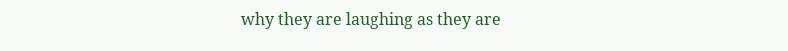why they are laughing as they are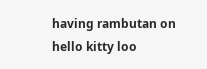having rambutan on hello kitty loo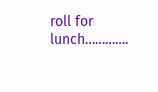roll for lunch………….